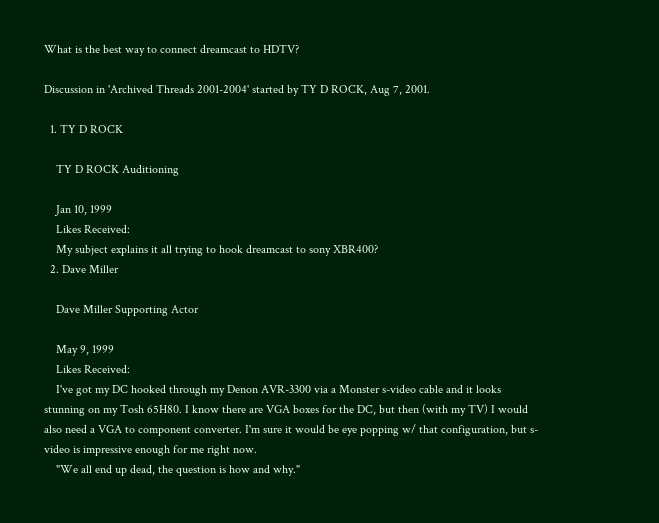What is the best way to connect dreamcast to HDTV?

Discussion in 'Archived Threads 2001-2004' started by TY D ROCK, Aug 7, 2001.

  1. TY D ROCK

    TY D ROCK Auditioning

    Jan 10, 1999
    Likes Received:
    My subject explains it all trying to hook dreamcast to sony XBR400?
  2. Dave Miller

    Dave Miller Supporting Actor

    May 9, 1999
    Likes Received:
    I've got my DC hooked through my Denon AVR-3300 via a Monster s-video cable and it looks stunning on my Tosh 65H80. I know there are VGA boxes for the DC, but then (with my TV) I would also need a VGA to component converter. I'm sure it would be eye popping w/ that configuration, but s-video is impressive enough for me right now.
    "We all end up dead, the question is how and why."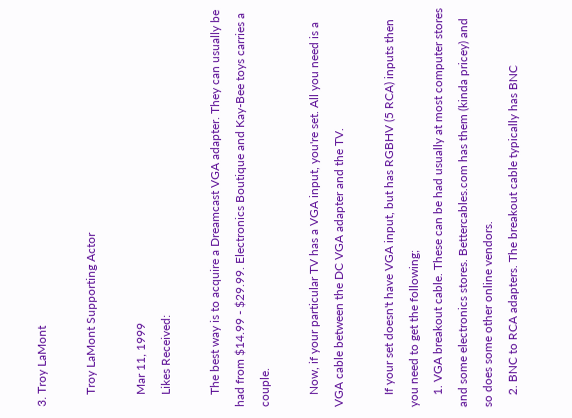3. Troy LaMont

    Troy LaMont Supporting Actor

    Mar 11, 1999
    Likes Received:

    The best way is to acquire a Dreamcast VGA adapter. They can usually be had from $14.99 - $29.99. Electronics Boutique and Kay-Bee toys carries a couple.

    Now, if your particular TV has a VGA input, you're set. All you need is a VGA cable between the DC VGA adapter and the TV.

    If your set doesn't have VGA input, but has RGBHV (5 RCA) inputs then you need to get the following;
    1. VGA breakout cable. These can be had usually at most computer stores and some electronics stores. Bettercables.com has them (kinda pricey) and so does some other online vendors.
    2. BNC to RCA adapters. The breakout cable typically has BNC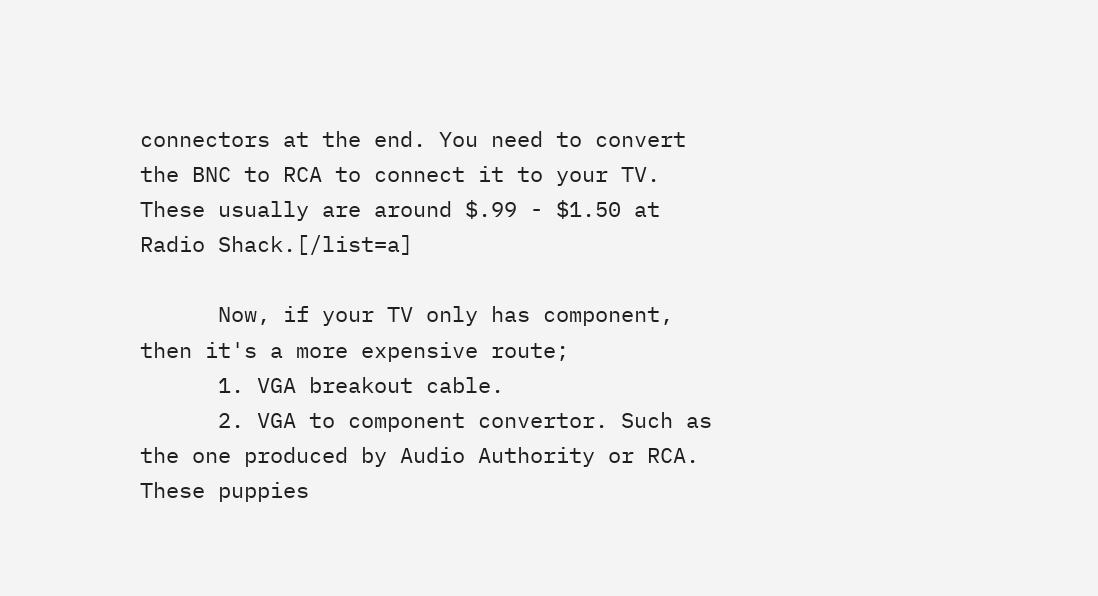connectors at the end. You need to convert the BNC to RCA to connect it to your TV. These usually are around $.99 - $1.50 at Radio Shack.[/list=a]

      Now, if your TV only has component, then it's a more expensive route;
      1. VGA breakout cable.
      2. VGA to component convertor. Such as the one produced by Audio Authority or RCA. These puppies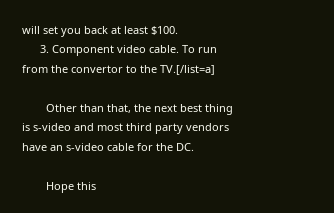will set you back at least $100.
      3. Component video cable. To run from the convertor to the TV.[/list=a]

        Other than that, the next best thing is s-video and most third party vendors have an s-video cable for the DC.

        Hope this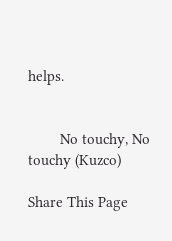helps.


        No touchy, No touchy (Kuzco)

Share This Page